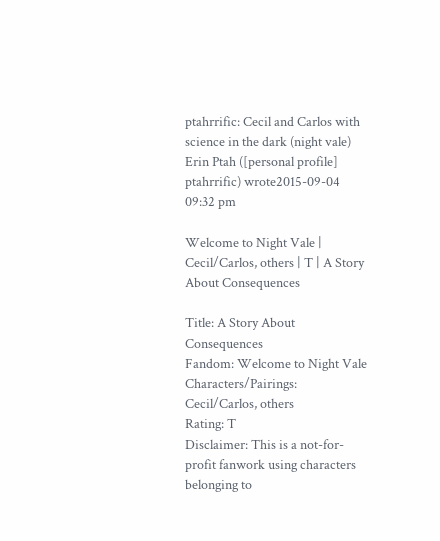ptahrrific: Cecil and Carlos with science in the dark (night vale)
Erin Ptah ([personal profile] ptahrrific) wrote2015-09-04 09:32 pm

Welcome to Night Vale | Cecil/Carlos, others | T | A Story About Consequences

Title: A Story About Consequences
Fandom: Welcome to Night Vale
Characters/Pairings: Cecil/Carlos, others
Rating: T
Disclaimer: This is a not-for-profit fanwork using characters belonging to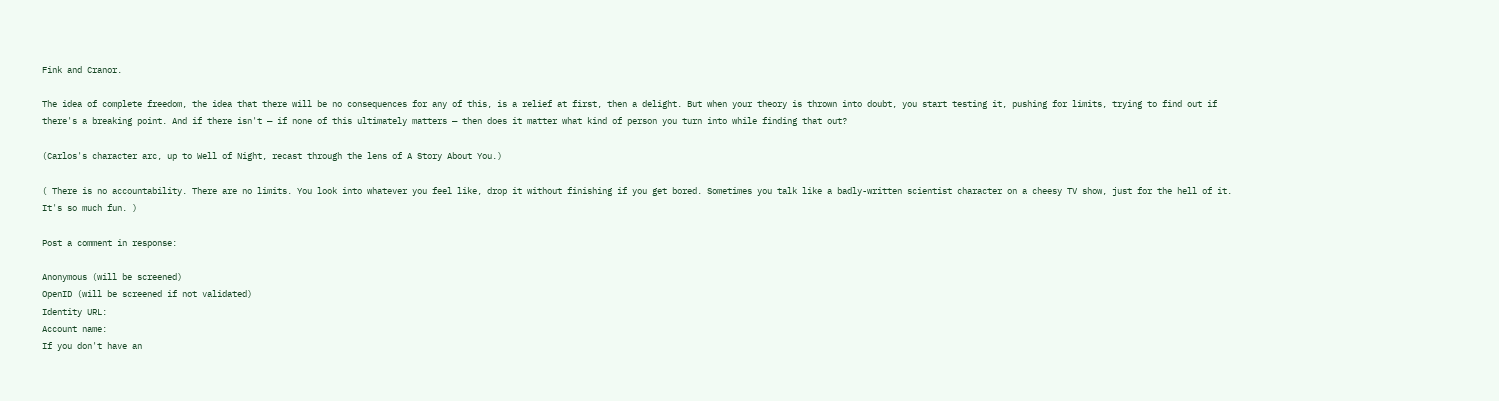Fink and Cranor.

The idea of complete freedom, the idea that there will be no consequences for any of this, is a relief at first, then a delight. But when your theory is thrown into doubt, you start testing it, pushing for limits, trying to find out if there's a breaking point. And if there isn't — if none of this ultimately matters — then does it matter what kind of person you turn into while finding that out?

(Carlos's character arc, up to Well of Night, recast through the lens of A Story About You.)

( There is no accountability. There are no limits. You look into whatever you feel like, drop it without finishing if you get bored. Sometimes you talk like a badly-written scientist character on a cheesy TV show, just for the hell of it. It's so much fun. )

Post a comment in response:

Anonymous (will be screened)
OpenID (will be screened if not validated)
Identity URL:
Account name:
If you don't have an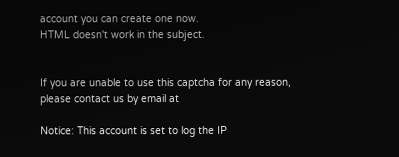account you can create one now.
HTML doesn't work in the subject.


If you are unable to use this captcha for any reason, please contact us by email at

Notice: This account is set to log the IP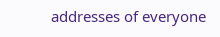addresses of everyone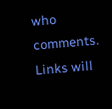who comments.
Links will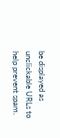be displayed as unclickable URLs to help prevent spam.